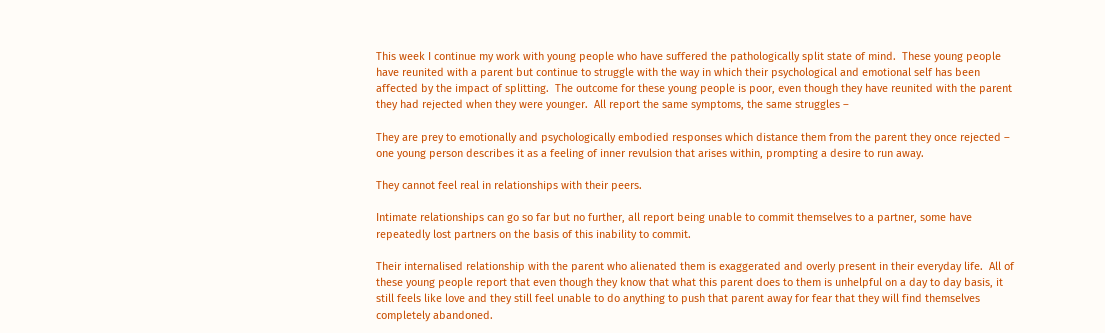This week I continue my work with young people who have suffered the pathologically split state of mind.  These young people have reunited with a parent but continue to struggle with the way in which their psychological and emotional self has been affected by the impact of splitting.  The outcome for these young people is poor, even though they have reunited with the parent they had rejected when they were younger.  All report the same symptoms, the same struggles –

They are prey to emotionally and psychologically embodied responses which distance them from the parent they once rejected – one young person describes it as a feeling of inner revulsion that arises within, prompting a desire to run away.

They cannot feel real in relationships with their peers.

Intimate relationships can go so far but no further, all report being unable to commit themselves to a partner, some have repeatedly lost partners on the basis of this inability to commit.

Their internalised relationship with the parent who alienated them is exaggerated and overly present in their everyday life.  All of these young people report that even though they know that what this parent does to them is unhelpful on a day to day basis, it still feels like love and they still feel unable to do anything to push that parent away for fear that they will find themselves completely abandoned.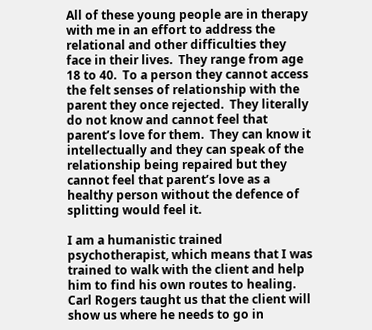All of these young people are in therapy with me in an effort to address the relational and other difficulties they face in their lives.  They range from age 18 to 40.  To a person they cannot access the felt senses of relationship with the parent they once rejected.  They literally do not know and cannot feel that parent’s love for them.  They can know it intellectually and they can speak of the relationship being repaired but they cannot feel that parent’s love as a healthy person without the defence of splitting would feel it.

I am a humanistic trained psychotherapist, which means that I was trained to walk with the client and help him to find his own routes to healing.  Carl Rogers taught us that the client will show us where he needs to go in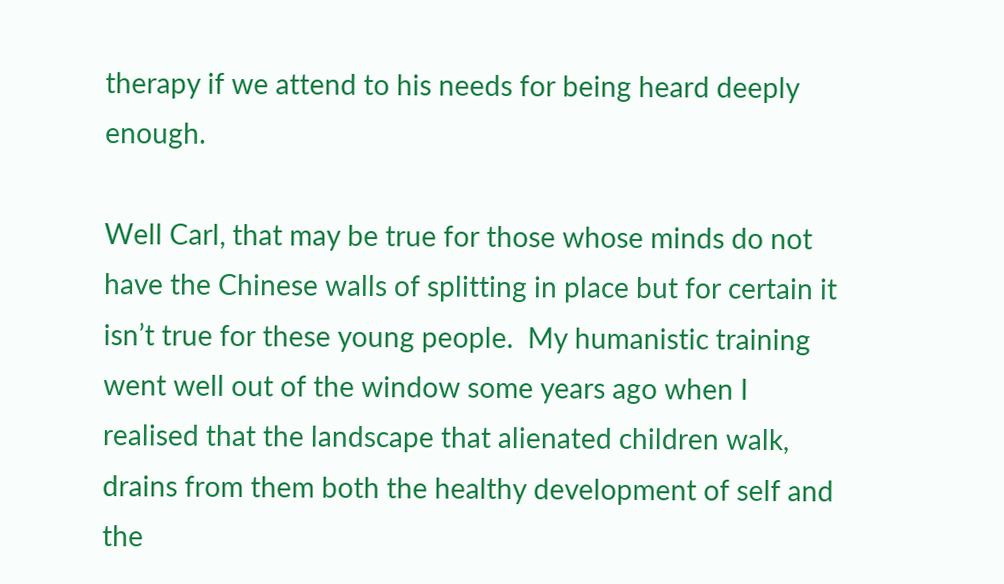therapy if we attend to his needs for being heard deeply enough.

Well Carl, that may be true for those whose minds do not have the Chinese walls of splitting in place but for certain it isn’t true for these young people.  My humanistic training went well out of the window some years ago when I realised that the landscape that alienated children walk, drains from them both the healthy development of self and the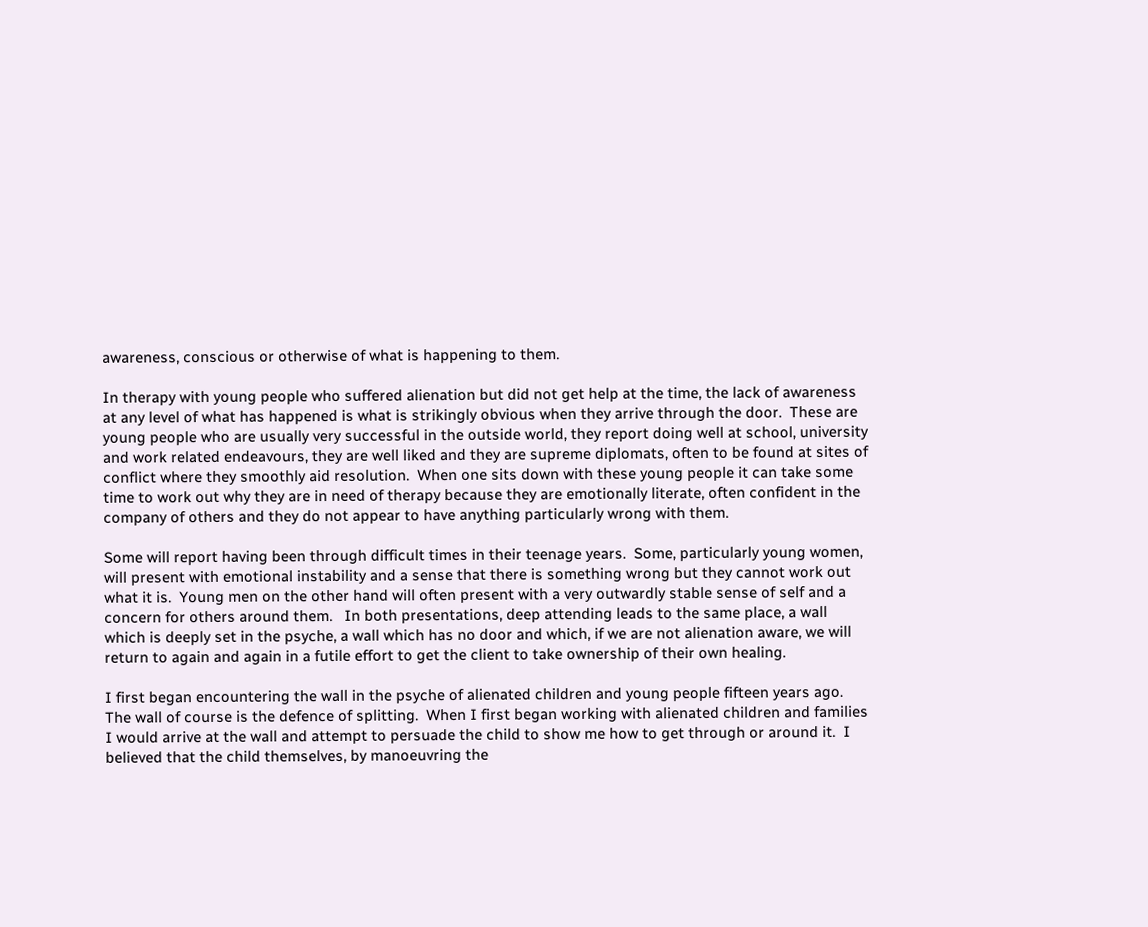awareness, conscious or otherwise of what is happening to them.

In therapy with young people who suffered alienation but did not get help at the time, the lack of awareness at any level of what has happened is what is strikingly obvious when they arrive through the door.  These are young people who are usually very successful in the outside world, they report doing well at school, university and work related endeavours, they are well liked and they are supreme diplomats, often to be found at sites of conflict where they smoothly aid resolution.  When one sits down with these young people it can take some time to work out why they are in need of therapy because they are emotionally literate, often confident in the company of others and they do not appear to have anything particularly wrong with them.

Some will report having been through difficult times in their teenage years.  Some, particularly young women, will present with emotional instability and a sense that there is something wrong but they cannot work out what it is.  Young men on the other hand will often present with a very outwardly stable sense of self and a concern for others around them.   In both presentations, deep attending leads to the same place, a wall which is deeply set in the psyche, a wall which has no door and which, if we are not alienation aware, we will return to again and again in a futile effort to get the client to take ownership of their own healing.

I first began encountering the wall in the psyche of alienated children and young people fifteen years ago.  The wall of course is the defence of splitting.  When I first began working with alienated children and families I would arrive at the wall and attempt to persuade the child to show me how to get through or around it.  I believed that the child themselves, by manoeuvring the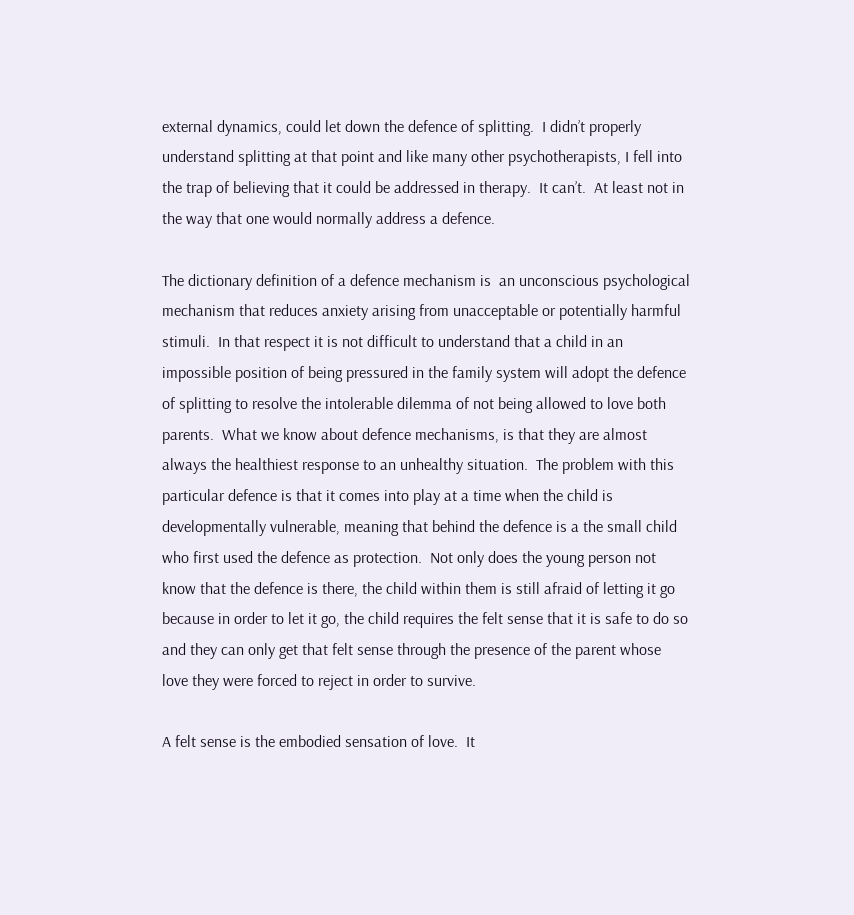external dynamics, could let down the defence of splitting.  I didn’t properly understand splitting at that point and like many other psychotherapists, I fell into the trap of believing that it could be addressed in therapy.  It can’t.  At least not in the way that one would normally address a defence.

The dictionary definition of a defence mechanism is  an unconscious psychological mechanism that reduces anxiety arising from unacceptable or potentially harmful stimuli.  In that respect it is not difficult to understand that a child in an impossible position of being pressured in the family system will adopt the defence of splitting to resolve the intolerable dilemma of not being allowed to love both parents.  What we know about defence mechanisms, is that they are almost always the healthiest response to an unhealthy situation.  The problem with this particular defence is that it comes into play at a time when the child is developmentally vulnerable, meaning that behind the defence is a the small child who first used the defence as protection.  Not only does the young person not know that the defence is there, the child within them is still afraid of letting it go because in order to let it go, the child requires the felt sense that it is safe to do so and they can only get that felt sense through the presence of the parent whose love they were forced to reject in order to survive.

A felt sense is the embodied sensation of love.  It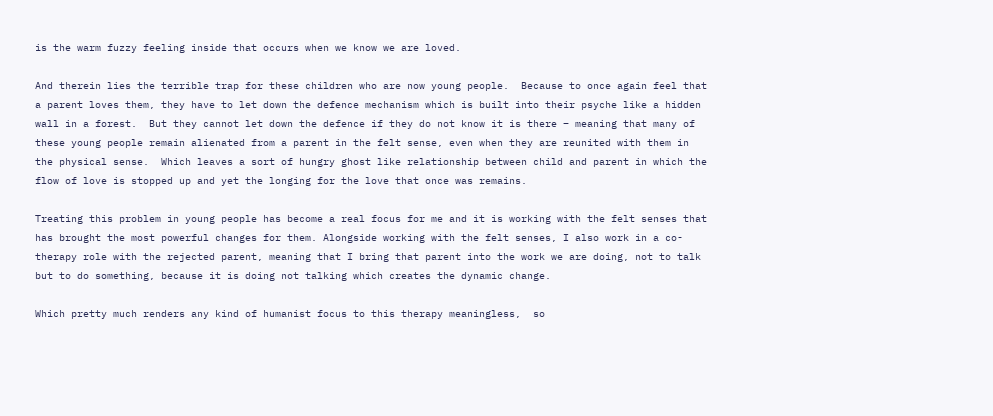is the warm fuzzy feeling inside that occurs when we know we are loved.

And therein lies the terrible trap for these children who are now young people.  Because to once again feel that a parent loves them, they have to let down the defence mechanism which is built into their psyche like a hidden wall in a forest.  But they cannot let down the defence if they do not know it is there – meaning that many of these young people remain alienated from a parent in the felt sense, even when they are reunited with them in the physical sense.  Which leaves a sort of hungry ghost like relationship between child and parent in which the flow of love is stopped up and yet the longing for the love that once was remains.

Treating this problem in young people has become a real focus for me and it is working with the felt senses that has brought the most powerful changes for them. Alongside working with the felt senses, I also work in a co-therapy role with the rejected parent, meaning that I bring that parent into the work we are doing, not to talk but to do something, because it is doing not talking which creates the dynamic change.

Which pretty much renders any kind of humanist focus to this therapy meaningless,  so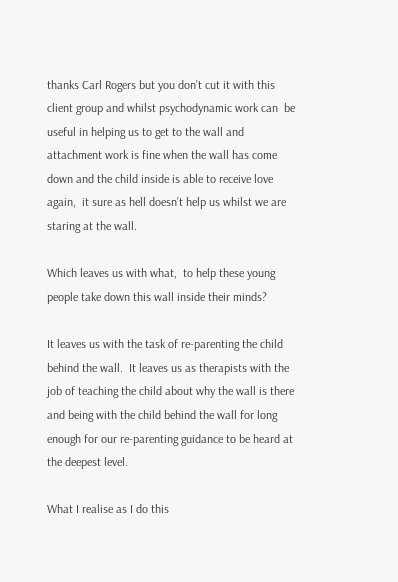thanks Carl Rogers but you don’t cut it with this client group and whilst psychodynamic work can  be useful in helping us to get to the wall and  attachment work is fine when the wall has come down and the child inside is able to receive love again,  it sure as hell doesn’t help us whilst we are staring at the wall.

Which leaves us with what,  to help these young people take down this wall inside their minds?

It leaves us with the task of re-parenting the child behind the wall.  It leaves us as therapists with the job of teaching the child about why the wall is there and being with the child behind the wall for long enough for our re-parenting guidance to be heard at the deepest level.

What I realise as I do this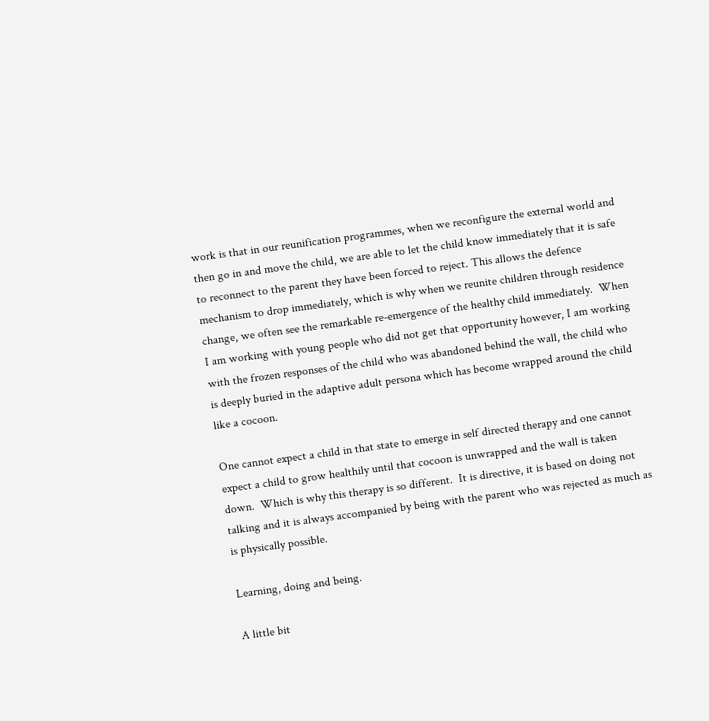work is that in our reunification programmes, when we reconfigure the external world and then go in and move the child, we are able to let the child know immediately that it is safe to reconnect to the parent they have been forced to reject. This allows the defence mechanism to drop immediately, which is why when we reunite children through residence change, we often see the remarkable re-emergence of the healthy child immediately.  When I am working with young people who did not get that opportunity however, I am working with the frozen responses of the child who was abandoned behind the wall, the child who is deeply buried in the adaptive adult persona which has become wrapped around the child like a cocoon.

One cannot expect a child in that state to emerge in self directed therapy and one cannot expect a child to grow healthily until that cocoon is unwrapped and the wall is taken down.  Which is why this therapy is so different.  It is directive, it is based on doing not talking and it is always accompanied by being with the parent who was rejected as much as is physically possible.

Learning, doing and being.

A little bit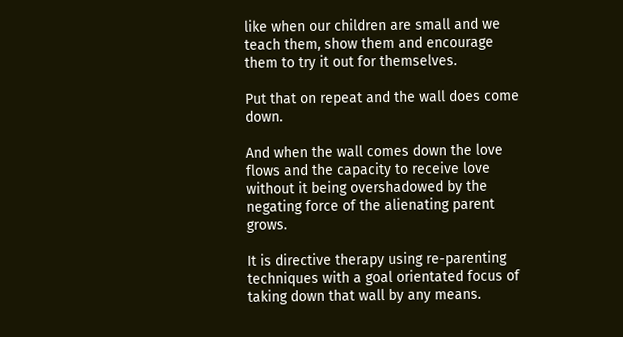like when our children are small and we teach them, show them and encourage them to try it out for themselves.

Put that on repeat and the wall does come down.

And when the wall comes down the love flows and the capacity to receive love without it being overshadowed by the negating force of the alienating parent grows.

It is directive therapy using re-parenting techniques with a goal orientated focus of taking down that wall by any means.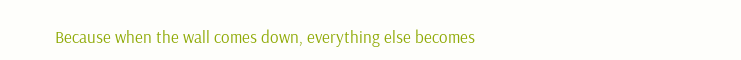Because when the wall comes down, everything else becomes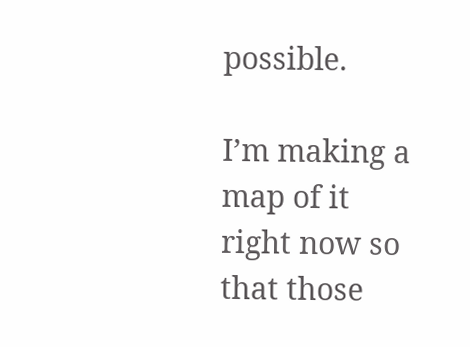possible.

I’m making a map of it right now so that those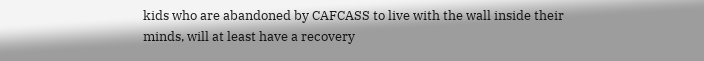kids who are abandoned by CAFCASS to live with the wall inside their minds, will at least have a recovery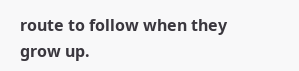route to follow when they grow up.